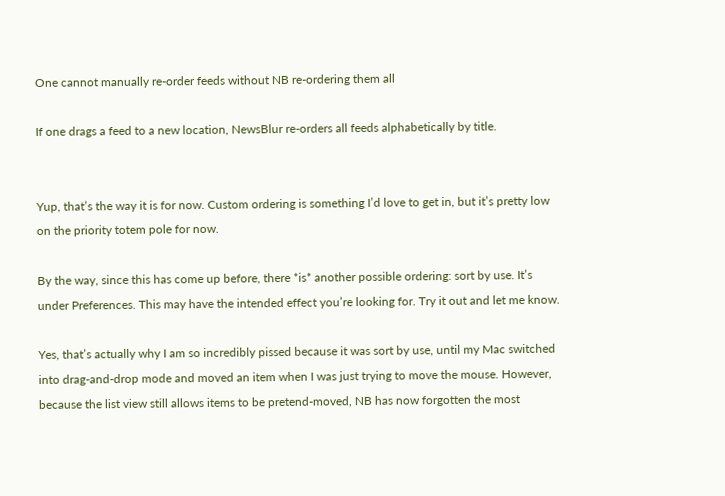One cannot manually re-order feeds without NB re-ordering them all

If one drags a feed to a new location, NewsBlur re-orders all feeds alphabetically by title.


Yup, that’s the way it is for now. Custom ordering is something I’d love to get in, but it’s pretty low on the priority totem pole for now.

By the way, since this has come up before, there *is* another possible ordering: sort by use. It’s under Preferences. This may have the intended effect you’re looking for. Try it out and let me know.

Yes, that’s actually why I am so incredibly pissed because it was sort by use, until my Mac switched into drag-and-drop mode and moved an item when I was just trying to move the mouse. However, because the list view still allows items to be pretend-moved, NB has now forgotten the most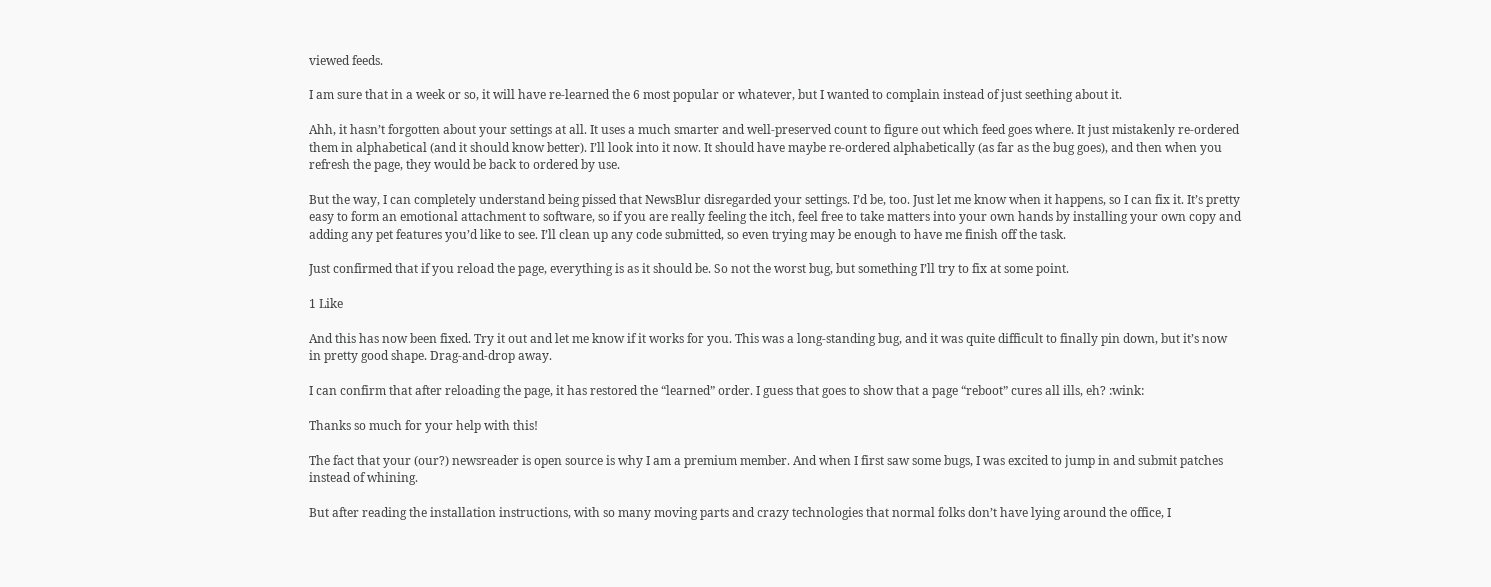viewed feeds.

I am sure that in a week or so, it will have re-learned the 6 most popular or whatever, but I wanted to complain instead of just seething about it.

Ahh, it hasn’t forgotten about your settings at all. It uses a much smarter and well-preserved count to figure out which feed goes where. It just mistakenly re-ordered them in alphabetical (and it should know better). I’ll look into it now. It should have maybe re-ordered alphabetically (as far as the bug goes), and then when you refresh the page, they would be back to ordered by use.

But the way, I can completely understand being pissed that NewsBlur disregarded your settings. I’d be, too. Just let me know when it happens, so I can fix it. It’s pretty easy to form an emotional attachment to software, so if you are really feeling the itch, feel free to take matters into your own hands by installing your own copy and adding any pet features you’d like to see. I’ll clean up any code submitted, so even trying may be enough to have me finish off the task.

Just confirmed that if you reload the page, everything is as it should be. So not the worst bug, but something I’ll try to fix at some point.

1 Like

And this has now been fixed. Try it out and let me know if it works for you. This was a long-standing bug, and it was quite difficult to finally pin down, but it’s now in pretty good shape. Drag-and-drop away.

I can confirm that after reloading the page, it has restored the “learned” order. I guess that goes to show that a page “reboot” cures all ills, eh? :wink:

Thanks so much for your help with this!

The fact that your (our?) newsreader is open source is why I am a premium member. And when I first saw some bugs, I was excited to jump in and submit patches instead of whining.

But after reading the installation instructions, with so many moving parts and crazy technologies that normal folks don’t have lying around the office, I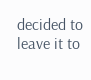decided to leave it to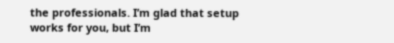the professionals. I’m glad that setup works for you, but I’m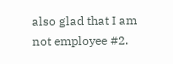also glad that I am not employee #2.